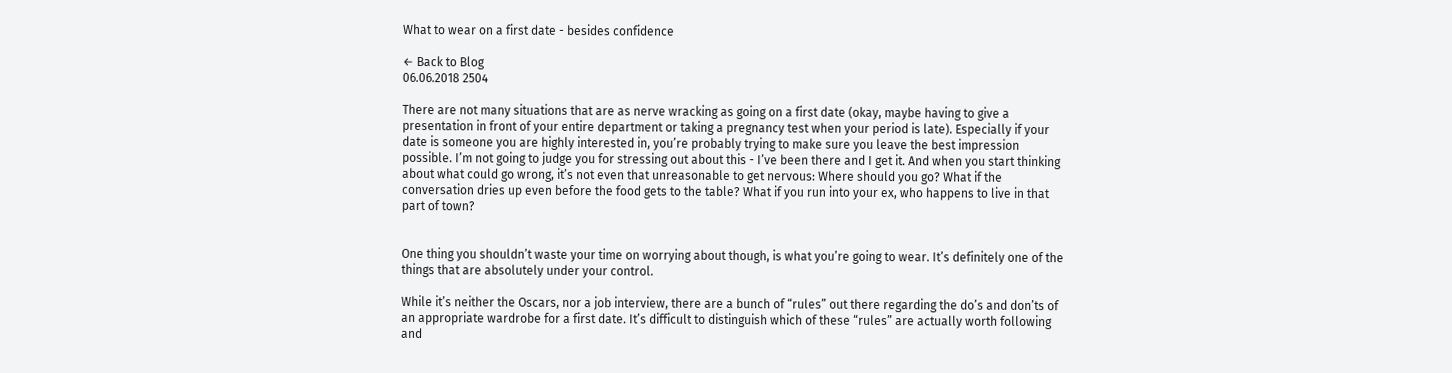What to wear on a first date - besides confidence

← Back to Blog
06.06.2018 2504

There are not many situations that are as nerve wracking as going on a first date (okay, maybe having to give a presentation in front of your entire department or taking a pregnancy test when your period is late). Especially if your date is someone you are highly interested in, you’re probably trying to make sure you leave the best impression possible. I’m not going to judge you for stressing out about this - I’ve been there and I get it. And when you start thinking about what could go wrong, it’s not even that unreasonable to get nervous: Where should you go? What if the conversation dries up even before the food gets to the table? What if you run into your ex, who happens to live in that part of town?


One thing you shouldn’t waste your time on worrying about though, is what you’re going to wear. It’s definitely one of the things that are absolutely under your control.

While it’s neither the Oscars, nor a job interview, there are a bunch of “rules” out there regarding the do’s and don’ts of an appropriate wardrobe for a first date. It’s difficult to distinguish which of these “rules” are actually worth following and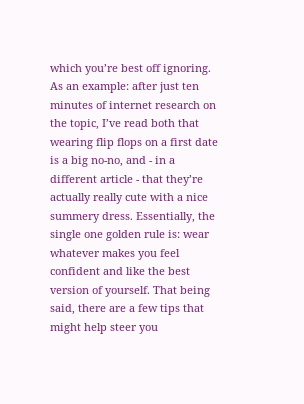which you’re best off ignoring. As an example: after just ten minutes of internet research on the topic, I’ve read both that wearing flip flops on a first date is a big no-no, and - in a different article - that they’re actually really cute with a nice summery dress. Essentially, the single one golden rule is: wear whatever makes you feel confident and like the best version of yourself. That being said, there are a few tips that might help steer you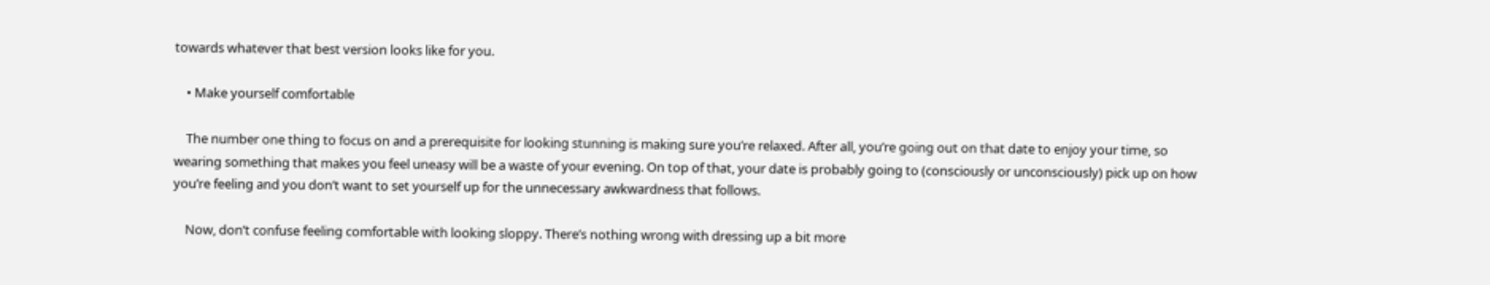towards whatever that best version looks like for you.

    • Make yourself comfortable

    The number one thing to focus on and a prerequisite for looking stunning is making sure you’re relaxed. After all, you’re going out on that date to enjoy your time, so wearing something that makes you feel uneasy will be a waste of your evening. On top of that, your date is probably going to (consciously or unconsciously) pick up on how you’re feeling and you don’t want to set yourself up for the unnecessary awkwardness that follows.

    Now, don’t confuse feeling comfortable with looking sloppy. There’s nothing wrong with dressing up a bit more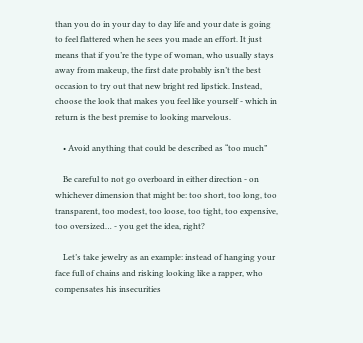than you do in your day to day life and your date is going to feel flattered when he sees you made an effort. It just means that if you’re the type of woman, who usually stays away from makeup, the first date probably isn’t the best occasion to try out that new bright red lipstick. Instead, choose the look that makes you feel like yourself - which in return is the best premise to looking marvelous.

    • Avoid anything that could be described as “too much”

    Be careful to not go overboard in either direction - on whichever dimension that might be: too short, too long, too transparent, too modest, too loose, too tight, too expensive, too oversized… - you get the idea, right?

    Let’s take jewelry as an example: instead of hanging your face full of chains and risking looking like a rapper, who compensates his insecurities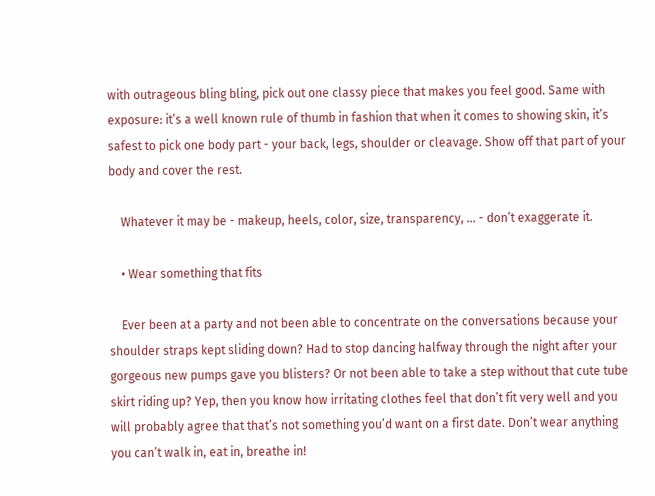with outrageous bling bling, pick out one classy piece that makes you feel good. Same with exposure: it’s a well known rule of thumb in fashion that when it comes to showing skin, it’s safest to pick one body part - your back, legs, shoulder or cleavage. Show off that part of your body and cover the rest.

    Whatever it may be - makeup, heels, color, size, transparency, … - don’t exaggerate it.

    • Wear something that fits

    Ever been at a party and not been able to concentrate on the conversations because your shoulder straps kept sliding down? Had to stop dancing halfway through the night after your gorgeous new pumps gave you blisters? Or not been able to take a step without that cute tube skirt riding up? Yep, then you know how irritating clothes feel that don’t fit very well and you will probably agree that that’s not something you’d want on a first date. Don’t wear anything you can’t walk in, eat in, breathe in!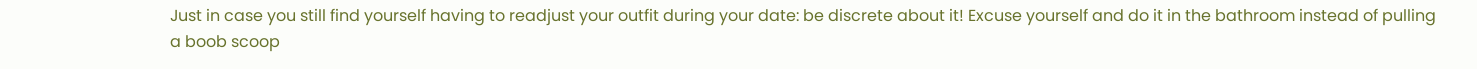Just in case you still find yourself having to readjust your outfit during your date: be discrete about it! Excuse yourself and do it in the bathroom instead of pulling a boob scoop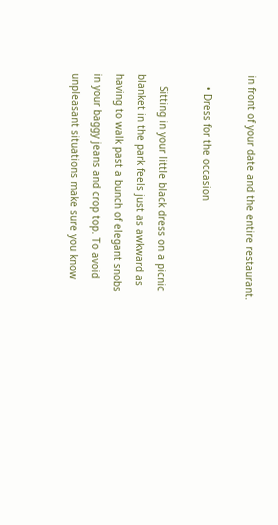in front of your date and the entire restaurant.

    • Dress for the occasion

    Sitting in your little black dress on a picnic blanket in the park feels just as awkward as having to walk past a bunch of elegant snobs in your baggy jeans and crop top. To avoid unpleasant situations make sure you know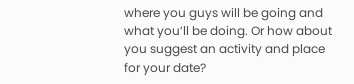where you guys will be going and what you’ll be doing. Or how about you suggest an activity and place for your date?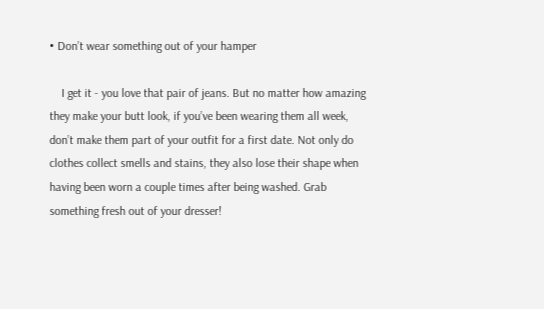• Don’t wear something out of your hamper

    I get it - you love that pair of jeans. But no matter how amazing they make your butt look, if you’ve been wearing them all week, don’t make them part of your outfit for a first date. Not only do clothes collect smells and stains, they also lose their shape when having been worn a couple times after being washed. Grab something fresh out of your dresser!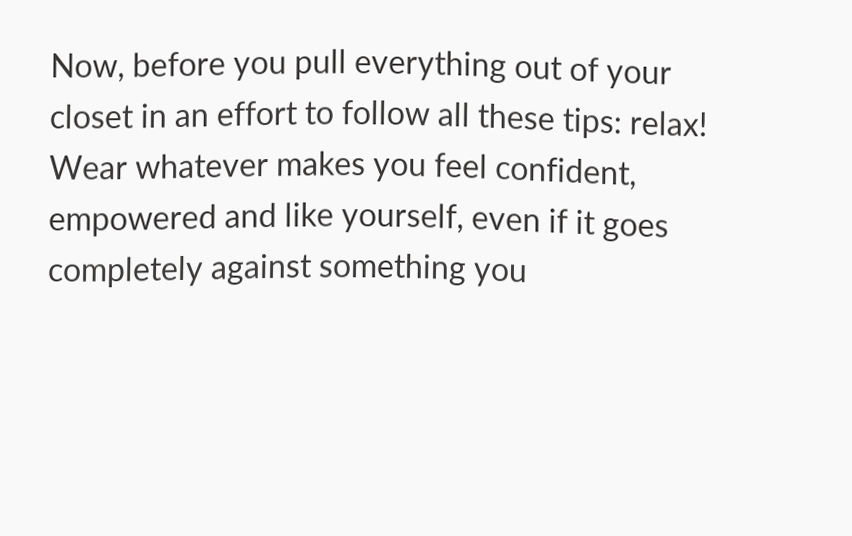Now, before you pull everything out of your closet in an effort to follow all these tips: relax! Wear whatever makes you feel confident, empowered and like yourself, even if it goes completely against something you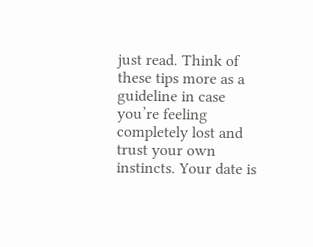just read. Think of these tips more as a guideline in case you’re feeling completely lost and trust your own instincts. Your date is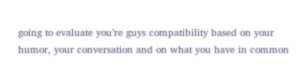going to evaluate you’re guys compatibility based on your humor, your conversation and on what you have in common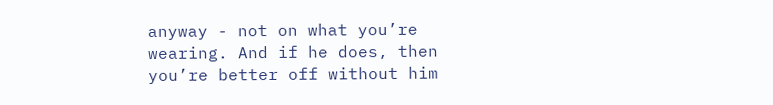anyway - not on what you’re wearing. And if he does, then you’re better off without him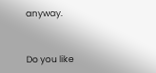anyway.


Do you like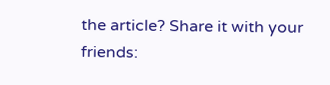the article? Share it with your friends: